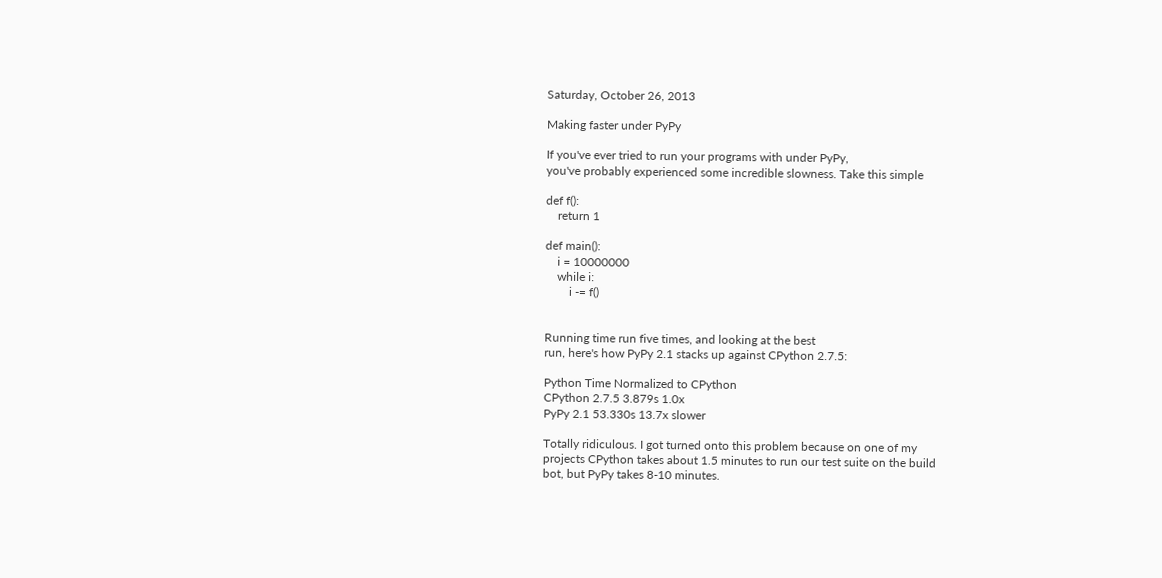Saturday, October 26, 2013

Making faster under PyPy

If you've ever tried to run your programs with under PyPy,
you've probably experienced some incredible slowness. Take this simple

def f():
    return 1

def main():
    i = 10000000
    while i:
        i -= f()


Running time run five times, and looking at the best
run, here's how PyPy 2.1 stacks up against CPython 2.7.5:

Python Time Normalized to CPython
CPython 2.7.5 3.879s 1.0x
PyPy 2.1 53.330s 13.7x slower

Totally ridiculous. I got turned onto this problem because on one of my
projects CPython takes about 1.5 minutes to run our test suite on the build
bot, but PyPy takes 8-10 minutes.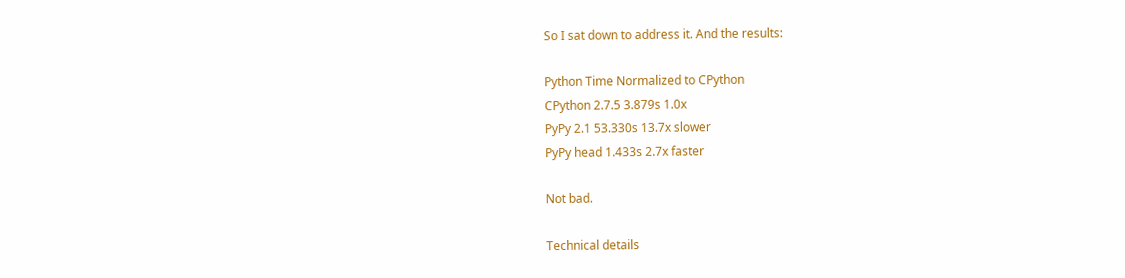So I sat down to address it. And the results:

Python Time Normalized to CPython
CPython 2.7.5 3.879s 1.0x
PyPy 2.1 53.330s 13.7x slower
PyPy head 1.433s 2.7x faster

Not bad.

Technical details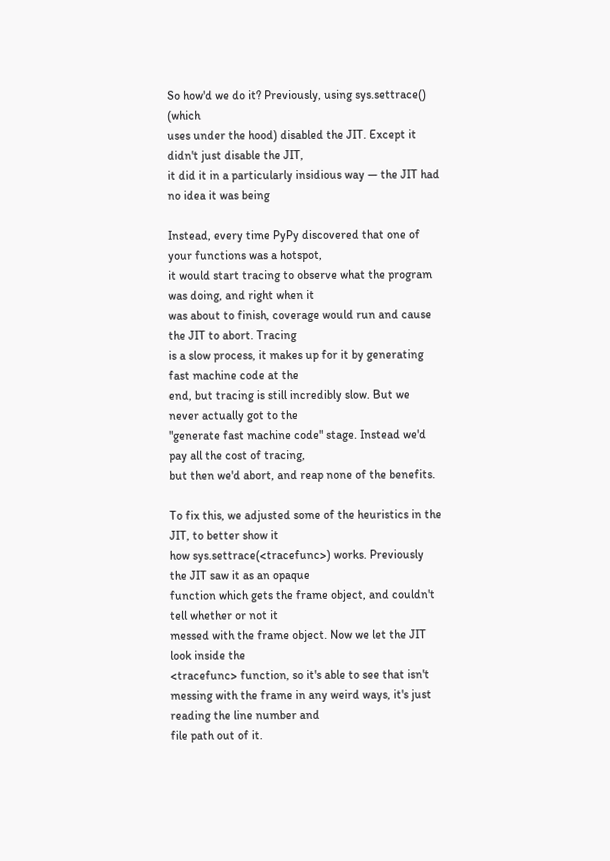So how'd we do it? Previously, using sys.settrace() (which
uses under the hood) disabled the JIT. Except it didn't just disable the JIT,
it did it in a particularly insidious way — the JIT had no idea it was being

Instead, every time PyPy discovered that one of your functions was a hotspot,
it would start tracing to observe what the program was doing, and right when it
was about to finish, coverage would run and cause the JIT to abort. Tracing
is a slow process, it makes up for it by generating fast machine code at the
end, but tracing is still incredibly slow. But we never actually got to the
"generate fast machine code" stage. Instead we'd pay all the cost of tracing,
but then we'd abort, and reap none of the benefits.

To fix this, we adjusted some of the heuristics in the JIT, to better show it
how sys.settrace(<tracefunc>) works. Previously the JIT saw it as an opaque
function which gets the frame object, and couldn't tell whether or not it
messed with the frame object. Now we let the JIT look inside the
<tracefunc> function, so it's able to see that isn't
messing with the frame in any weird ways, it's just reading the line number and
file path out of it.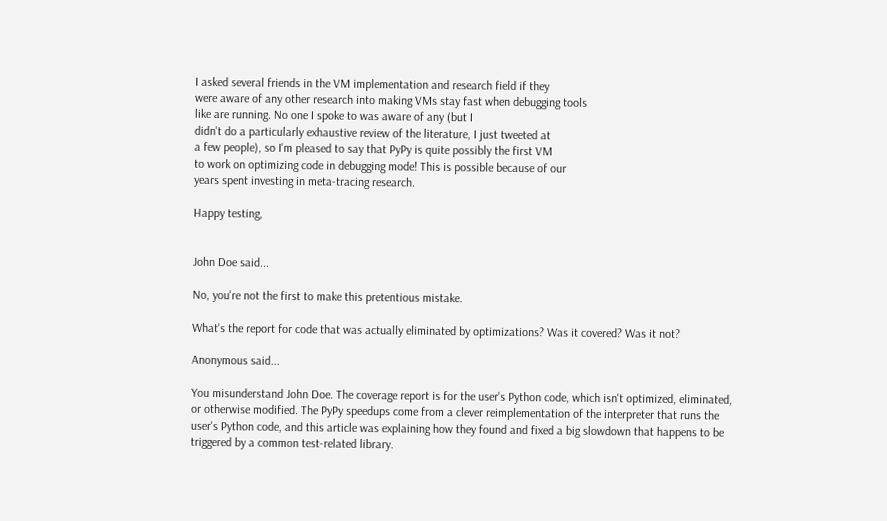I asked several friends in the VM implementation and research field if they
were aware of any other research into making VMs stay fast when debugging tools
like are running. No one I spoke to was aware of any (but I
didn't do a particularly exhaustive review of the literature, I just tweeted at
a few people), so I'm pleased to say that PyPy is quite possibly the first VM
to work on optimizing code in debugging mode! This is possible because of our
years spent investing in meta-tracing research.

Happy testing,


John Doe said...

No, you're not the first to make this pretentious mistake.

What's the report for code that was actually eliminated by optimizations? Was it covered? Was it not?

Anonymous said...

You misunderstand John Doe. The coverage report is for the user's Python code, which isn't optimized, eliminated, or otherwise modified. The PyPy speedups come from a clever reimplementation of the interpreter that runs the user's Python code, and this article was explaining how they found and fixed a big slowdown that happens to be triggered by a common test-related library.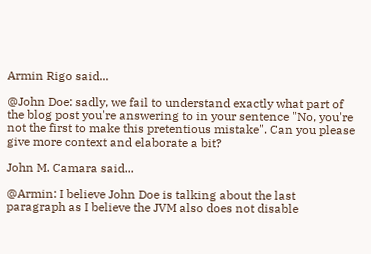Armin Rigo said...

@John Doe: sadly, we fail to understand exactly what part of the blog post you're answering to in your sentence "No, you're not the first to make this pretentious mistake". Can you please give more context and elaborate a bit?

John M. Camara said...

@Armin: I believe John Doe is talking about the last paragraph as I believe the JVM also does not disable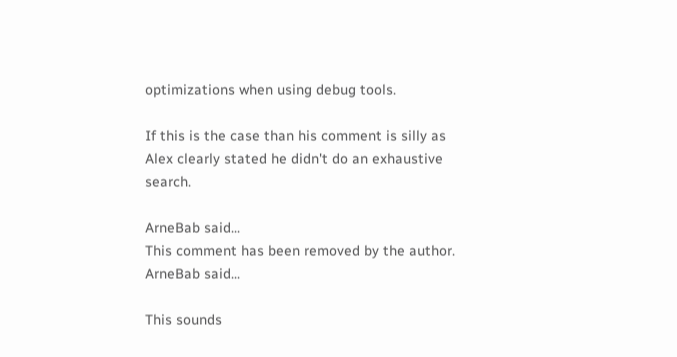optimizations when using debug tools.

If this is the case than his comment is silly as Alex clearly stated he didn't do an exhaustive search.

ArneBab said...
This comment has been removed by the author.
ArneBab said...

This sounds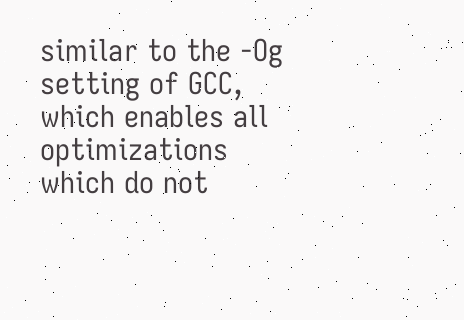similar to the -Og setting of GCC, which enables all optimizations which do not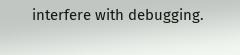interfere with debugging.